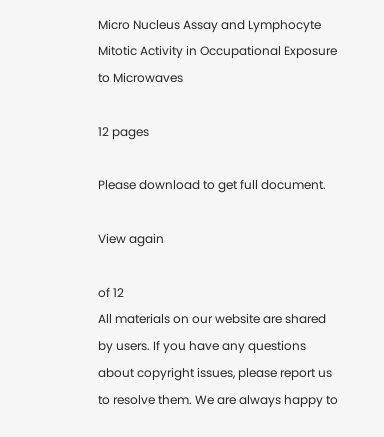Micro Nucleus Assay and Lymphocyte Mitotic Activity in Occupational Exposure to Microwaves

12 pages

Please download to get full document.

View again

of 12
All materials on our website are shared by users. If you have any questions about copyright issues, please report us to resolve them. We are always happy to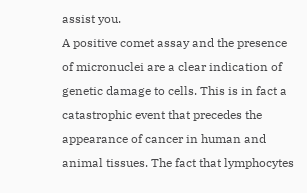assist you.
A positive comet assay and the presence of micronuclei are a clear indication of genetic damage to cells. This is in fact a catastrophic event that precedes the appearance of cancer in human and animal tissues. The fact that lymphocytes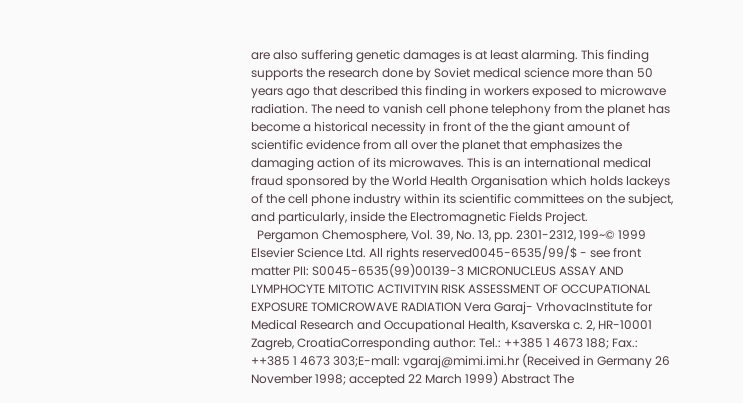are also suffering genetic damages is at least alarming. This finding supports the research done by Soviet medical science more than 50 years ago that described this finding in workers exposed to microwave radiation. The need to vanish cell phone telephony from the planet has become a historical necessity in front of the the giant amount of scientific evidence from all over the planet that emphasizes the damaging action of its microwaves. This is an international medical fraud sponsored by the World Health Organisation which holds lackeys of the cell phone industry within its scientific committees on the subject, and particularly, inside the Electromagnetic Fields Project.
  Pergamon Chemosphere, Vol. 39, No. 13, pp. 2301-2312, 199~© 1999 Elsevier Science Ltd. All rights reserved0045-6535/99/$ - see front matter PII: S0045-6535(99)00139-3 MICRONUCLEUS ASSAY AND LYMPHOCYTE MITOTIC ACTIVITYIN RISK ASSESSMENT OF OCCUPATIONAL EXPOSURE TOMICROWAVE RADIATION Vera Garaj- VrhovacInstitute for Medical Research and Occupational Health, Ksaverska c. 2, HR-10001 Zagreb, CroatiaCorresponding author: Tel.: ++385 1 4673 188; Fax.: ++385 1 4673 303;E-mall: vgaraj@mimi.imi.hr (Received in Germany 26 November 1998; accepted 22 March 1999) Abstract The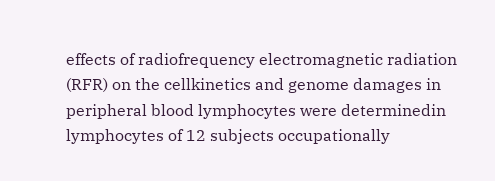effects of radiofrequency electromagnetic radiation (RFR) on the cellkinetics and genome damages in peripheral blood lymphocytes were determinedin lymphocytes of 12 subjects occupationally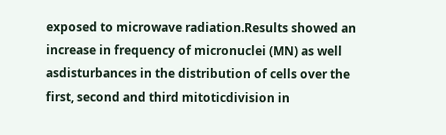exposed to microwave radiation.Results showed an increase in frequency of micronuclei (MN) as well asdisturbances in the distribution of cells over the first, second and third mitoticdivision in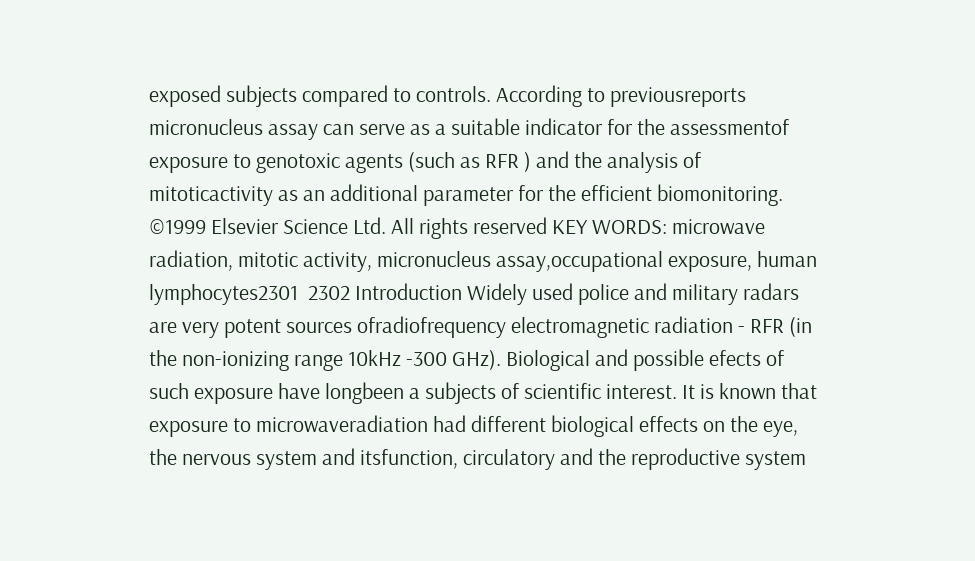exposed subjects compared to controls. According to previousreports micronucleus assay can serve as a suitable indicator for the assessmentof exposure to genotoxic agents (such as RFR ) and the analysis of mitoticactivity as an additional parameter for the efficient biomonitoring. ©1999 Elsevier Science Ltd. All rights reserved KEY WORDS: microwave radiation, mitotic activity, micronucleus assay,occupational exposure, human lymphocytes2301  2302 Introduction Widely used police and military radars are very potent sources ofradiofrequency electromagnetic radiation - RFR (in the non-ionizing range 10kHz -300 GHz). Biological and possible efects of such exposure have longbeen a subjects of scientific interest. It is known that exposure to microwaveradiation had different biological effects on the eye, the nervous system and itsfunction, circulatory and the reproductive system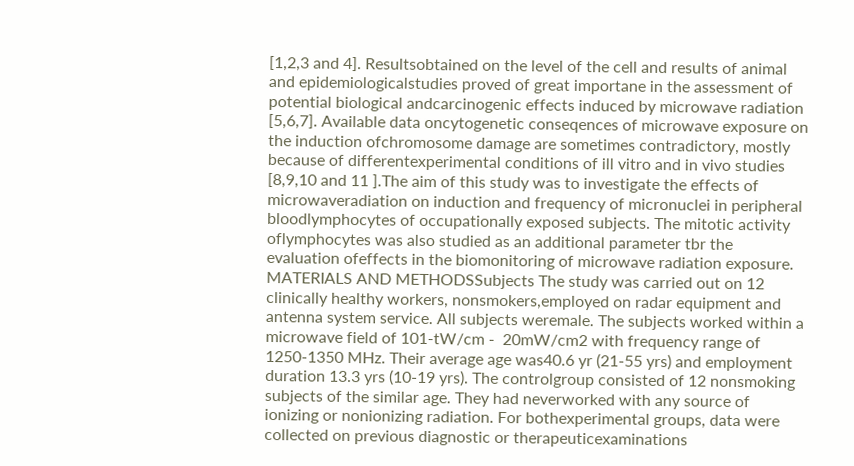[1,2,3 and 4]. Resultsobtained on the level of the cell and results of animal and epidemiologicalstudies proved of great importane in the assessment of potential biological andcarcinogenic effects induced by microwave radiation [5,6,7]. Available data oncytogenetic conseqences of microwave exposure on the induction ofchromosome damage are sometimes contradictory, mostly because of differentexperimental conditions of ill vitro and in vivo studies [8,9,10 and 11 ].The aim of this study was to investigate the effects of microwaveradiation on induction and frequency of micronuclei in peripheral bloodlymphocytes of occupationally exposed subjects. The mitotic activity oflymphocytes was also studied as an additional parameter tbr the evaluation ofeffects in the biomonitoring of microwave radiation exposure. MATERIALS AND METHODSSubjects The study was carried out on 12 clinically healthy workers, nonsmokers,employed on radar equipment and antenna system service. All subjects weremale. The subjects worked within a microwave field of 101-tW/cm -  20mW/cm2 with frequency range of 1250-1350 MHz. Their average age was40.6 yr (21-55 yrs) and employment duration 13.3 yrs (10-19 yrs). The controlgroup consisted of 12 nonsmoking subjects of the similar age. They had neverworked with any source of ionizing or nonionizing radiation. For bothexperimental groups, data were collected on previous diagnostic or therapeuticexaminations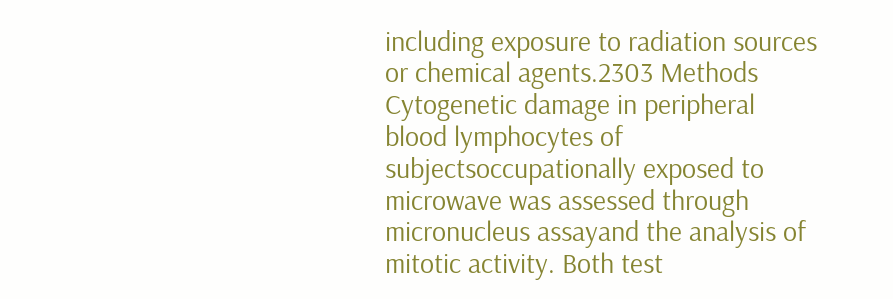including exposure to radiation sources or chemical agents.2303 Methods Cytogenetic damage in peripheral blood lymphocytes of subjectsoccupationally exposed to microwave was assessed through micronucleus assayand the analysis of mitotic activity. Both test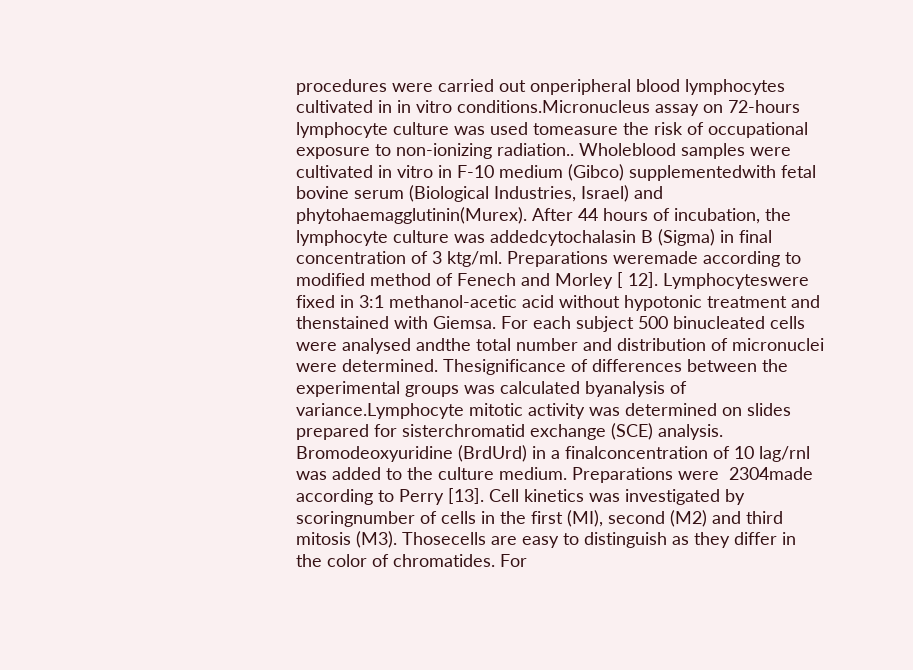procedures were carried out onperipheral blood lymphocytes cultivated in in vitro conditions.Micronucleus assay on 72-hours lymphocyte culture was used tomeasure the risk of occupational exposure to non-ionizing radiation.. Wholeblood samples were cultivated in vitro in F-10 medium (Gibco) supplementedwith fetal bovine serum (Biological Industries, Israel) and phytohaemagglutinin(Murex). After 44 hours of incubation, the lymphocyte culture was addedcytochalasin B (Sigma) in final concentration of 3 ktg/ml. Preparations weremade according to modified method of Fenech and Morley [ 12]. Lymphocyteswere fixed in 3:1 methanol-acetic acid without hypotonic treatment and thenstained with Giemsa. For each subject 500 binucleated cells were analysed andthe total number and distribution of micronuclei were determined. Thesignificance of differences between the experimental groups was calculated byanalysis of variance.Lymphocyte mitotic activity was determined on slides prepared for sisterchromatid exchange (SCE) analysis. Bromodeoxyuridine (BrdUrd) in a finalconcentration of 10 lag/rnl was added to the culture medium. Preparations were  2304made according to Perry [13]. Cell kinetics was investigated by scoringnumber of cells in the first (MI), second (M2) and third mitosis (M3). Thosecells are easy to distinguish as they differ in the color of chromatides. For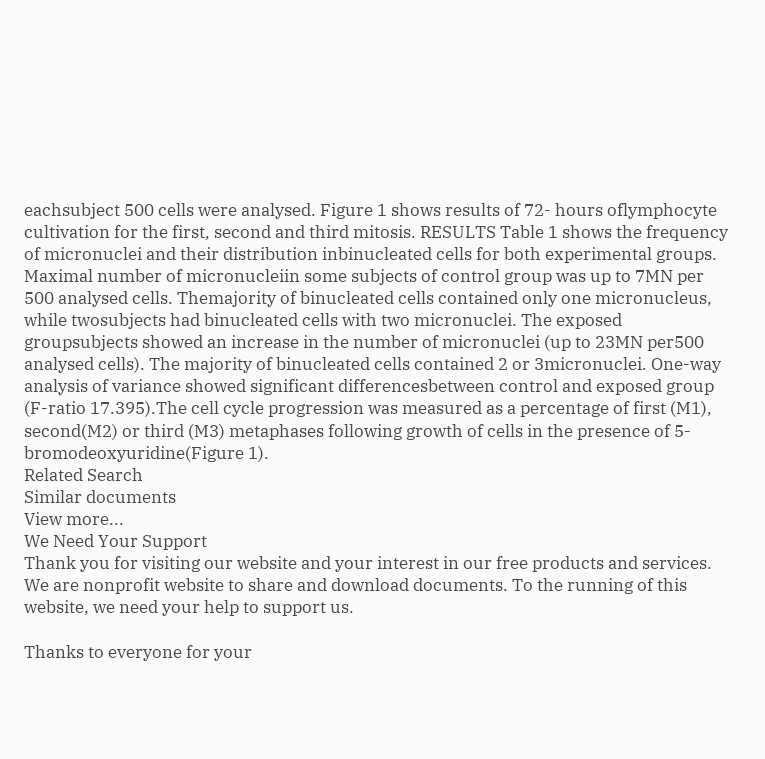eachsubject 500 cells were analysed. Figure 1 shows results of 72- hours oflymphocyte cultivation for the first, second and third mitosis. RESULTS Table 1 shows the frequency of micronuclei and their distribution inbinucleated cells for both experimental groups. Maximal number of micronucleiin some subjects of control group was up to 7MN per 500 analysed cells. Themajority of binucleated cells contained only one micronucleus, while twosubjects had binucleated cells with two micronuclei. The exposed groupsubjects showed an increase in the number of micronuclei (up to 23MN per500 analysed cells). The majority of binucleated cells contained 2 or 3micronuclei. One-way analysis of variance showed significant differencesbetween control and exposed group (F-ratio 17.395).The cell cycle progression was measured as a percentage of first (M1), second(M2) or third (M3) metaphases following growth of cells in the presence of 5-bromodeoxyuridine(Figure 1).
Related Search
Similar documents
View more...
We Need Your Support
Thank you for visiting our website and your interest in our free products and services. We are nonprofit website to share and download documents. To the running of this website, we need your help to support us.

Thanks to everyone for your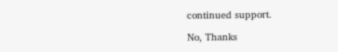continued support.

No, Thanks